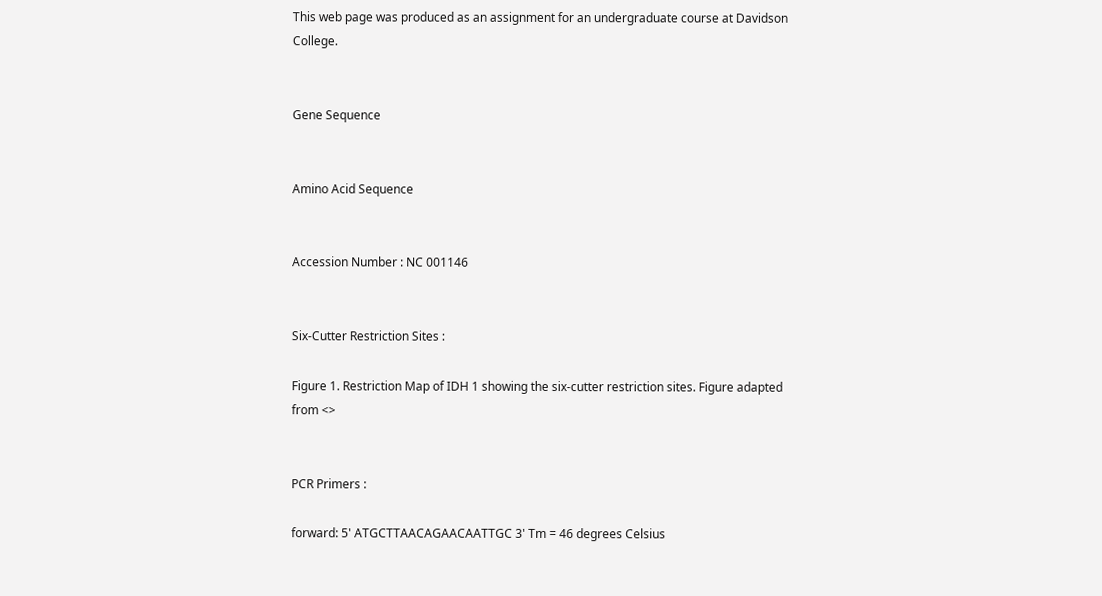This web page was produced as an assignment for an undergraduate course at Davidson College.


Gene Sequence


Amino Acid Sequence


Accession Number : NC 001146


Six-Cutter Restriction Sites :

Figure 1. Restriction Map of IDH 1 showing the six-cutter restriction sites. Figure adapted from <>


PCR Primers :

forward: 5' ATGCTTAACAGAACAATTGC 3' Tm = 46 degrees Celsius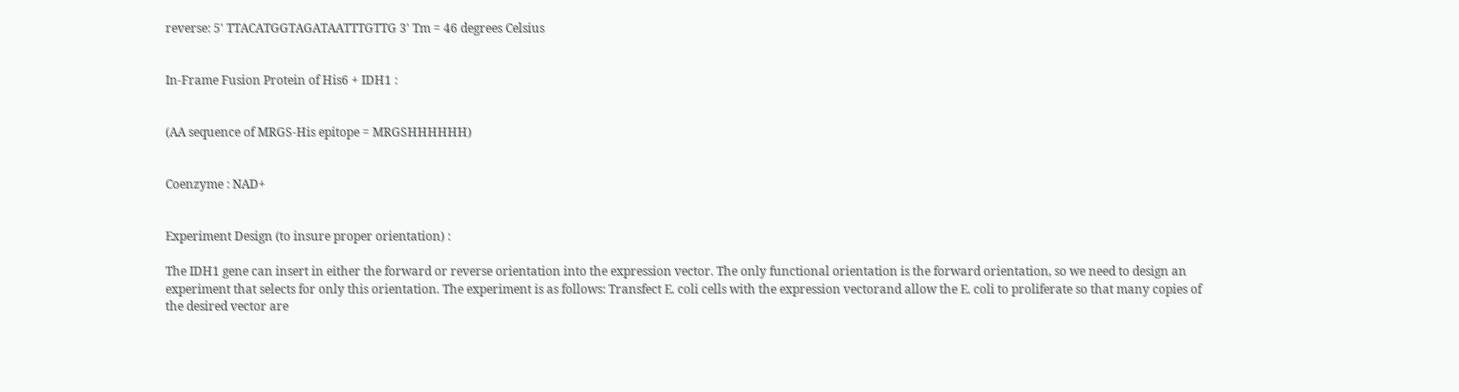reverse: 5' TTACATGGTAGATAATTTGTTG 3' Tm = 46 degrees Celsius


In-Frame Fusion Protein of His6 + IDH1 :


(AA sequence of MRGS-His epitope = MRGSHHHHHH)


Coenzyme : NAD+


Experiment Design (to insure proper orientation) :

The IDH1 gene can insert in either the forward or reverse orientation into the expression vector. The only functional orientation is the forward orientation, so we need to design an experiment that selects for only this orientation. The experiment is as follows: Transfect E. coli cells with the expression vectorand allow the E. coli to proliferate so that many copies of the desired vector are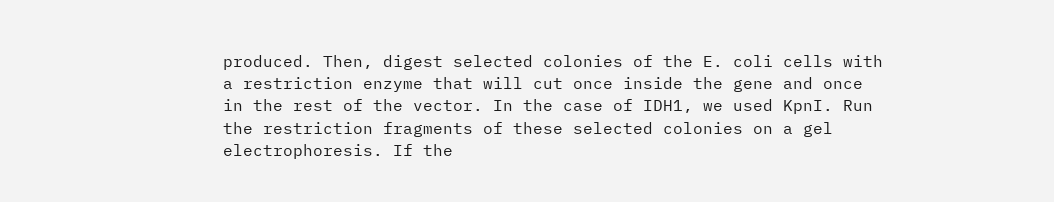produced. Then, digest selected colonies of the E. coli cells with a restriction enzyme that will cut once inside the gene and once in the rest of the vector. In the case of IDH1, we used KpnI. Run the restriction fragments of these selected colonies on a gel electrophoresis. If the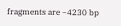fragments are ~4230 bp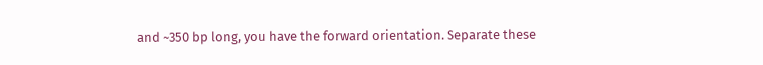and ~350 bp long, you have the forward orientation. Separate these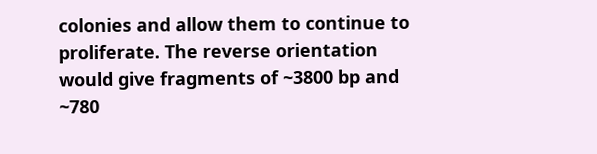colonies and allow them to continue to proliferate. The reverse orientation would give fragments of ~3800 bp and ~780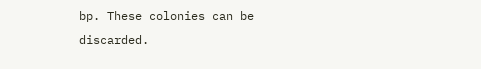bp. These colonies can be discarded.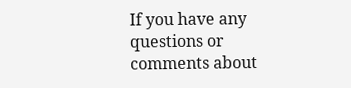If you have any questions or comments about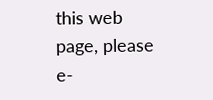this web page, please e-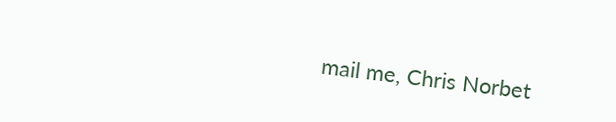mail me, Chris Norbet